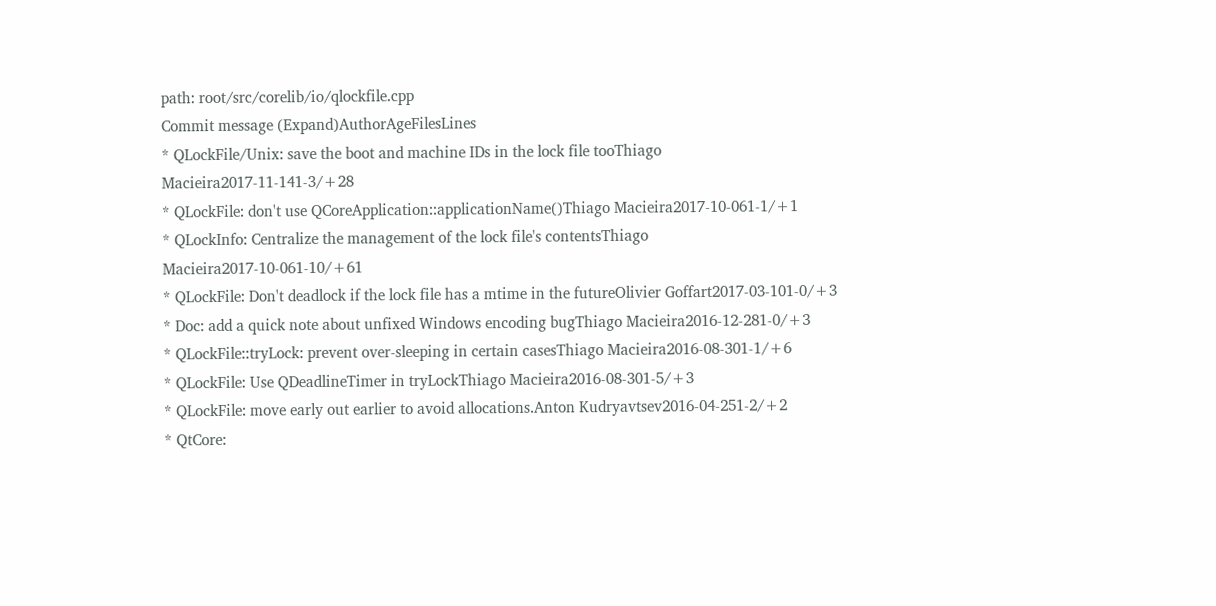path: root/src/corelib/io/qlockfile.cpp
Commit message (Expand)AuthorAgeFilesLines
* QLockFile/Unix: save the boot and machine IDs in the lock file tooThiago Macieira2017-11-141-3/+28
* QLockFile: don't use QCoreApplication::applicationName()Thiago Macieira2017-10-061-1/+1
* QLockInfo: Centralize the management of the lock file's contentsThiago Macieira2017-10-061-10/+61
* QLockFile: Don't deadlock if the lock file has a mtime in the futureOlivier Goffart2017-03-101-0/+3
* Doc: add a quick note about unfixed Windows encoding bugThiago Macieira2016-12-281-0/+3
* QLockFile::tryLock: prevent over-sleeping in certain casesThiago Macieira2016-08-301-1/+6
* QLockFile: Use QDeadlineTimer in tryLockThiago Macieira2016-08-301-5/+3
* QLockFile: move early out earlier to avoid allocations.Anton Kudryavtsev2016-04-251-2/+2
* QtCore: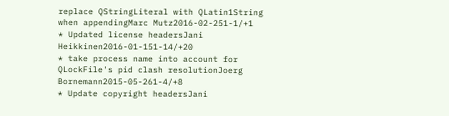replace QStringLiteral with QLatin1String when appendingMarc Mutz2016-02-251-1/+1
* Updated license headersJani Heikkinen2016-01-151-14/+20
* take process name into account for QLockFile's pid clash resolutionJoerg Bornemann2015-05-261-4/+8
* Update copyright headersJani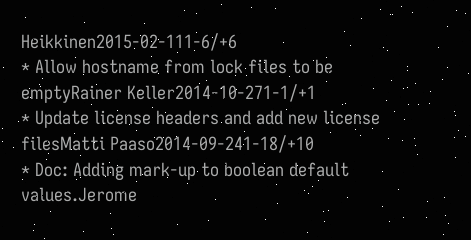Heikkinen2015-02-111-6/+6
* Allow hostname from lock files to be emptyRainer Keller2014-10-271-1/+1
* Update license headers and add new license filesMatti Paaso2014-09-241-18/+10
* Doc: Adding mark-up to boolean default values.Jerome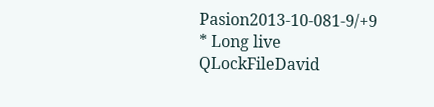Pasion2013-10-081-9/+9
* Long live QLockFileDavid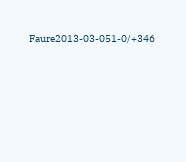Faure2013-03-051-0/+346